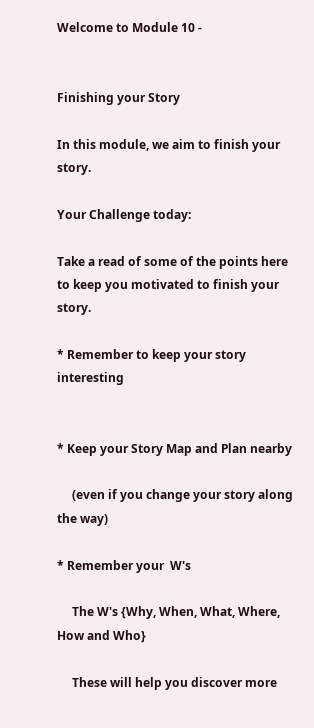Welcome to Module 10 -


Finishing your Story

In this module, we aim to finish your story.

Your Challenge today:

Take a read of some of the points here to keep you motivated to finish your story.

* Remember to keep your story interesting


* Keep your Story Map and Plan nearby

     (even if you change your story along the way)

* Remember your  W's

     The W's {Why, When, What, Where, How and Who}

     These will help you discover more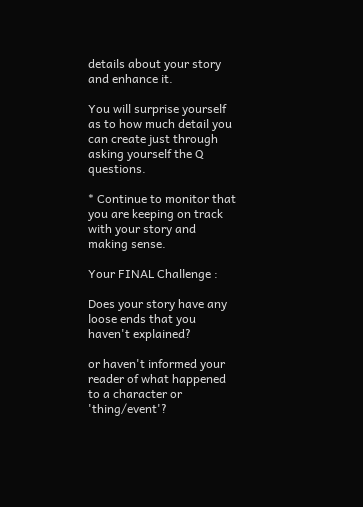details about your story and enhance it.

You will surprise yourself as to how much detail you can create just through asking yourself the Q questions.

* Continue to monitor that you are keeping on track with your story and making sense.

Your FINAL Challenge :

Does your story have any loose ends that you haven't explained?

or haven't informed your reader of what happened to a character or 'thing/event'?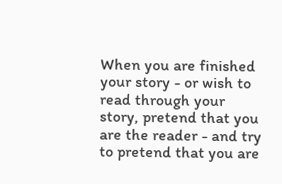When you are finished your story - or wish to read through your story, pretend that you are the reader - and try to pretend that you are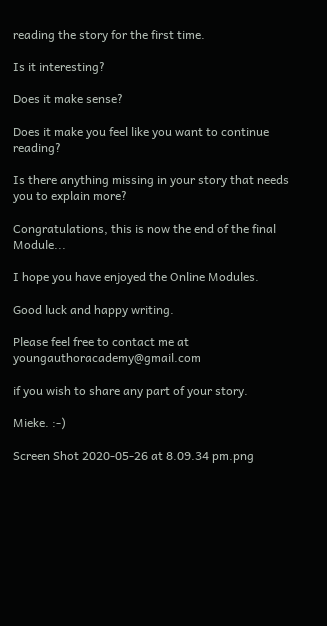reading the story for the first time.

Is it interesting?

Does it make sense?

Does it make you feel like you want to continue reading?

Is there anything missing in your story that needs you to explain more?

Congratulations, this is now the end of the final Module...

I hope you have enjoyed the Online Modules.

Good luck and happy writing.

Please feel free to contact me at youngauthoracademy@gmail.com

if you wish to share any part of your story.

Mieke. :-)

Screen Shot 2020-05-26 at 8.09.34 pm.png